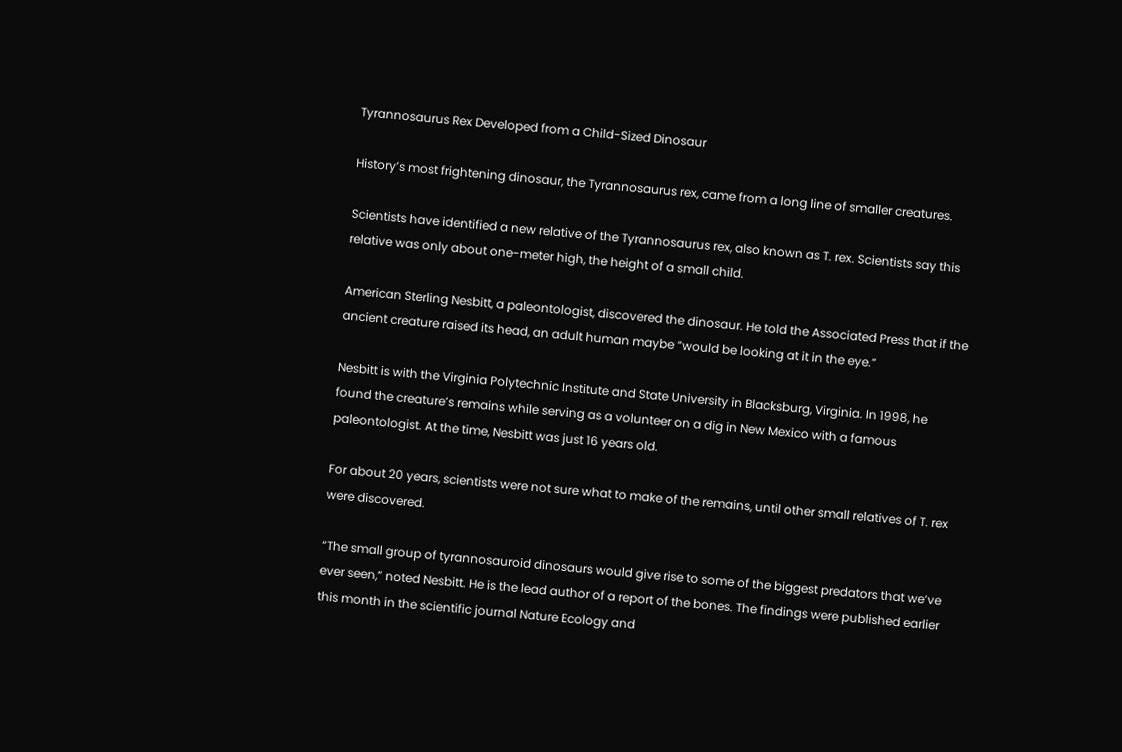Tyrannosaurus Rex Developed from a Child-Sized Dinosaur

History’s most frightening dinosaur, the Tyrannosaurus rex, came from a long line of smaller creatures.

Scientists have identified a new relative of the Tyrannosaurus rex, also known as T. rex. Scientists say this relative was only about one-meter high, the height of a small child.

American Sterling Nesbitt, a paleontologist, discovered the dinosaur. He told the Associated Press that if the ancient creature raised its head, an adult human maybe “would be looking at it in the eye.”

Nesbitt is with the Virginia Polytechnic Institute and State University in Blacksburg, Virginia. In 1998, he found the creature’s remains while serving as a volunteer on a dig in New Mexico with a famous paleontologist. At the time, Nesbitt was just 16 years old.

For about 20 years, scientists were not sure what to make of the remains, until other small relatives of T. rex were discovered.

“The small group of tyrannosauroid dinosaurs would give rise to some of the biggest predators that we’ve ever seen,” noted Nesbitt. He is the lead author of a report of the bones. The findings were published earlier this month in the scientific journal Nature Ecology and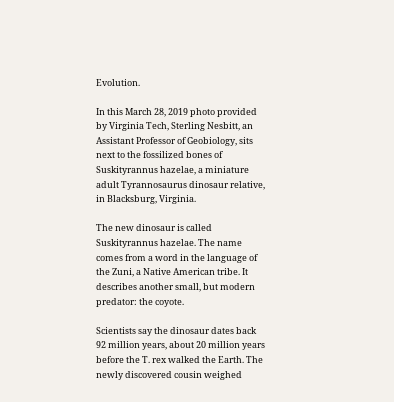Evolution.

In this March 28, 2019 photo provided by Virginia Tech, Sterling Nesbitt, an Assistant Professor of Geobiology, sits next to the fossilized bones of Suskityrannus hazelae, a miniature adult Tyrannosaurus dinosaur relative, in Blacksburg, Virginia.

The new dinosaur is called Suskityrannus hazelae. The name comes from a word in the language of the Zuni, a Native American tribe. It describes another small, but modern predator: the coyote.

Scientists say the dinosaur dates back 92 million years, about 20 million years before the T. rex walked the Earth. The newly discovered cousin weighed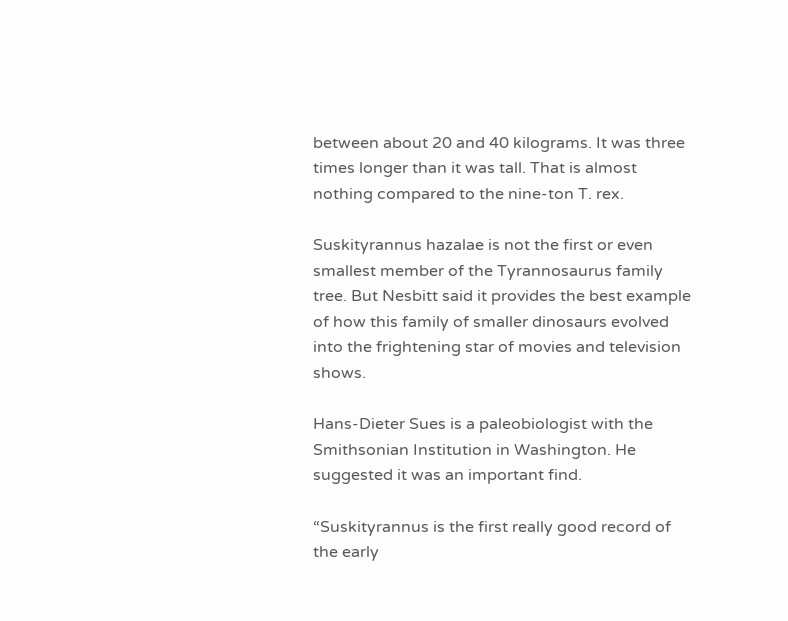between about 20 and 40 kilograms. It was three times longer than it was tall. That is almost nothing compared to the nine-ton T. rex.

Suskityrannus hazalae is not the first or even smallest member of the Tyrannosaurus family tree. But Nesbitt said it provides the best example of how this family of smaller dinosaurs evolved into the frightening star of movies and television shows.

Hans-Dieter Sues is a paleobiologist with the Smithsonian Institution in Washington. He suggested it was an important find.

“Suskityrannus is the first really good record of the early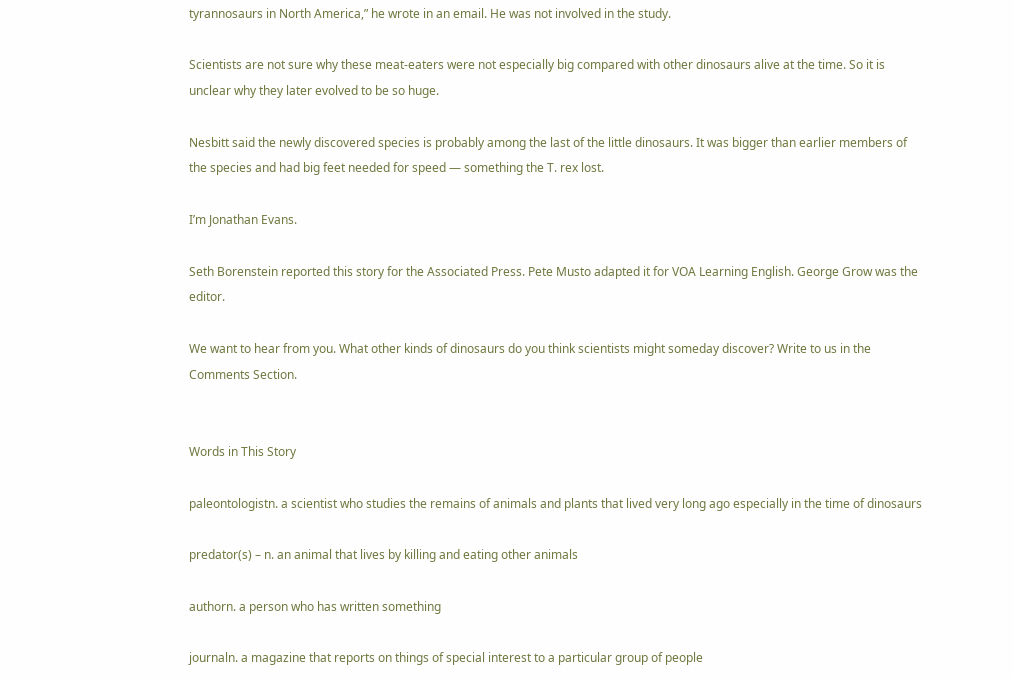tyrannosaurs in North America,” he wrote in an email. He was not involved in the study.

Scientists are not sure why these meat-eaters were not especially big compared with other dinosaurs alive at the time. So it is unclear why they later evolved to be so huge.

Nesbitt said the newly discovered species is probably among the last of the little dinosaurs. It was bigger than earlier members of the species and had big feet needed for speed — something the T. rex lost.

I’m Jonathan Evans.

Seth Borenstein reported this story for the Associated Press. Pete Musto adapted it for VOA Learning English. George Grow was the editor.

We want to hear from you. What other kinds of dinosaurs do you think scientists might someday discover? Write to us in the Comments Section.


Words in This Story

paleontologistn. a scientist who studies the remains of animals and plants that lived very long ago especially in the time of dinosaurs

predator(s) – n. an animal that lives by killing and eating other animals

authorn. a person who has written something

journaln. a magazine that reports on things of special interest to a particular group of people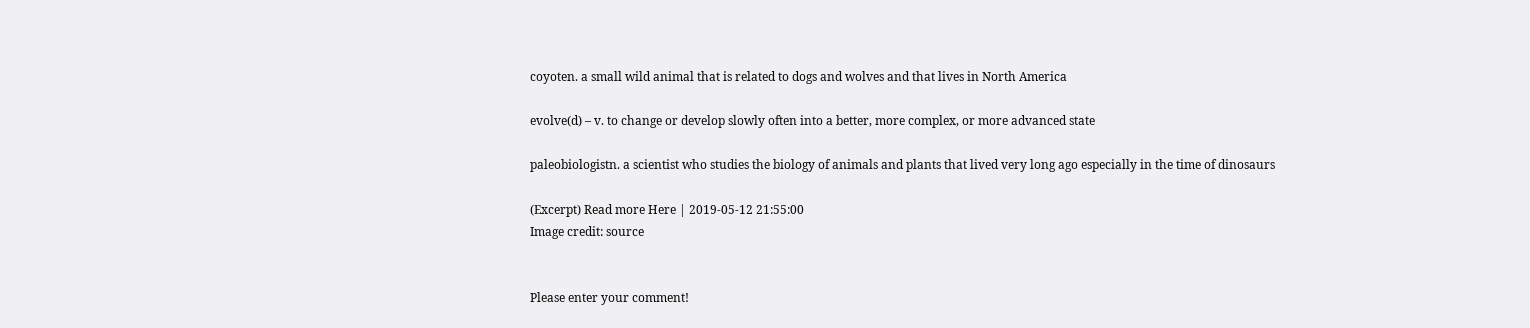coyoten. a small wild animal that is related to dogs and wolves and that lives in North America

evolve(d) – v. to change or develop slowly often into a better, more complex, or more advanced state

paleobiologistn. a scientist who studies the biology of animals and plants that lived very long ago especially in the time of dinosaurs

(Excerpt) Read more Here | 2019-05-12 21:55:00
Image credit: source


Please enter your comment!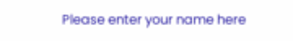Please enter your name here